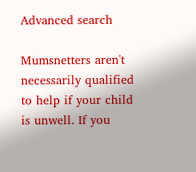Advanced search

Mumsnetters aren't necessarily qualified to help if your child is unwell. If you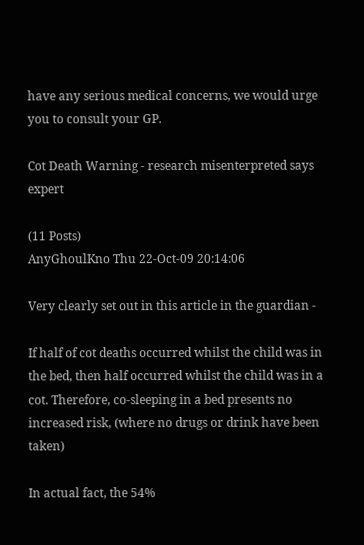have any serious medical concerns, we would urge you to consult your GP.

Cot Death Warning - research misenterpreted says expert

(11 Posts)
AnyGhoulKno Thu 22-Oct-09 20:14:06

Very clearly set out in this article in the guardian -

If half of cot deaths occurred whilst the child was in the bed, then half occurred whilst the child was in a cot. Therefore, co-sleeping in a bed presents no increased risk, (where no drugs or drink have been taken)

In actual fact, the 54%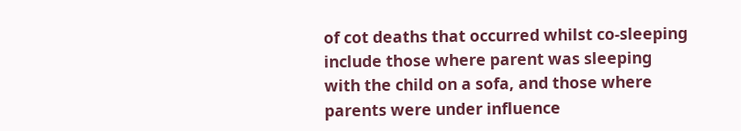of cot deaths that occurred whilst co-sleeping include those where parent was sleeping with the child on a sofa, and those where parents were under influence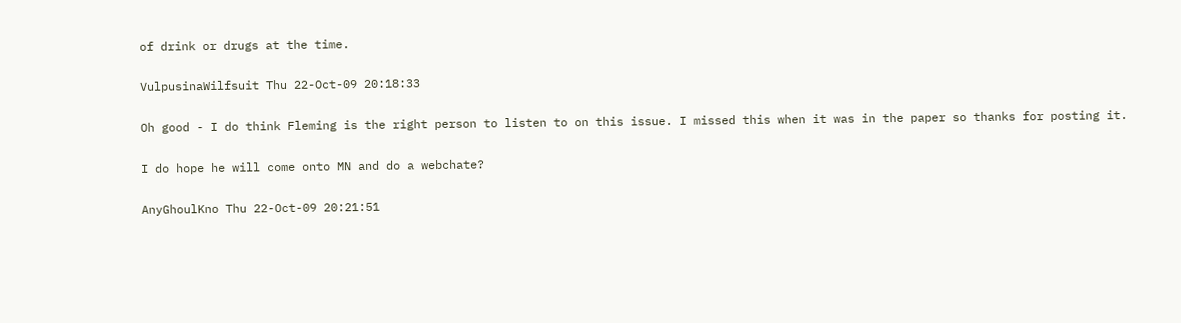of drink or drugs at the time.

VulpusinaWilfsuit Thu 22-Oct-09 20:18:33

Oh good - I do think Fleming is the right person to listen to on this issue. I missed this when it was in the paper so thanks for posting it.

I do hope he will come onto MN and do a webchate?

AnyGhoulKno Thu 22-Oct-09 20:21:51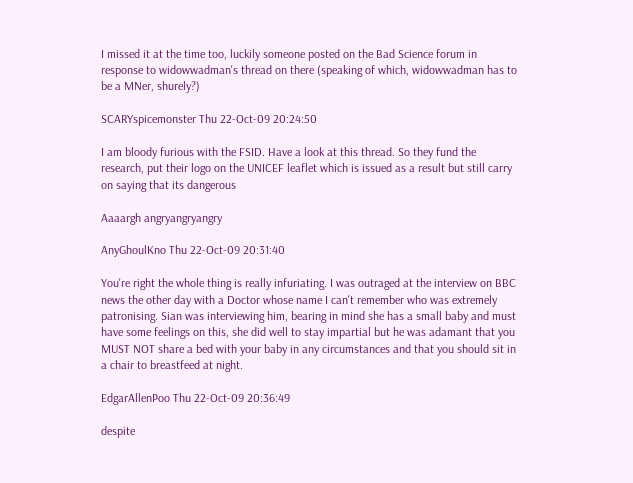I missed it at the time too, luckily someone posted on the Bad Science forum in response to widowwadman's thread on there (speaking of which, widowwadman has to be a MNer, shurely?)

SCARYspicemonster Thu 22-Oct-09 20:24:50

I am bloody furious with the FSID. Have a look at this thread. So they fund the research, put their logo on the UNICEF leaflet which is issued as a result but still carry on saying that its dangerous

Aaaargh angryangryangry

AnyGhoulKno Thu 22-Oct-09 20:31:40

You're right the whole thing is really infuriating. I was outraged at the interview on BBC news the other day with a Doctor whose name I can't remember who was extremely patronising. Sian was interviewing him, bearing in mind she has a small baby and must have some feelings on this, she did well to stay impartial but he was adamant that you MUST NOT share a bed with your baby in any circumstances and that you should sit in a chair to breastfeed at night.

EdgarAllenPoo Thu 22-Oct-09 20:36:49

despite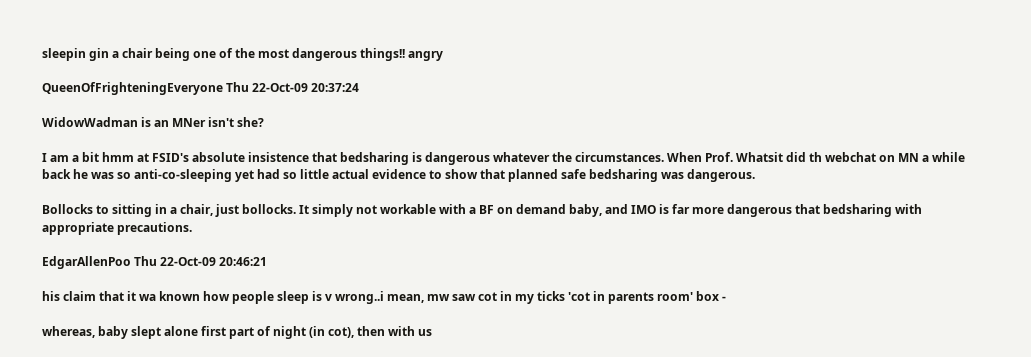sleepin gin a chair being one of the most dangerous things!! angry

QueenOfFrighteningEveryone Thu 22-Oct-09 20:37:24

WidowWadman is an MNer isn't she?

I am a bit hmm at FSID's absolute insistence that bedsharing is dangerous whatever the circumstances. When Prof. Whatsit did th webchat on MN a while back he was so anti-co-sleeping yet had so little actual evidence to show that planned safe bedsharing was dangerous.

Bollocks to sitting in a chair, just bollocks. It simply not workable with a BF on demand baby, and IMO is far more dangerous that bedsharing with appropriate precautions.

EdgarAllenPoo Thu 22-Oct-09 20:46:21

his claim that it wa known how people sleep is v wrong..i mean, mw saw cot in my ticks 'cot in parents room' box -

whereas, baby slept alone first part of night (in cot), then with us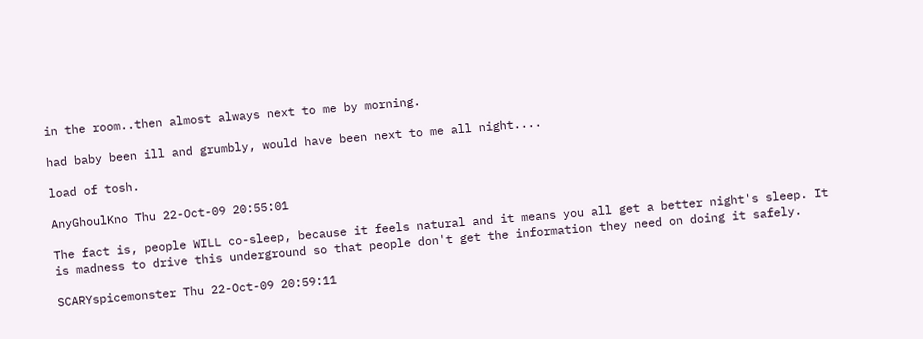in the room..then almost always next to me by morning.

had baby been ill and grumbly, would have been next to me all night....

load of tosh.

AnyGhoulKno Thu 22-Oct-09 20:55:01

The fact is, people WILL co-sleep, because it feels natural and it means you all get a better night's sleep. It is madness to drive this underground so that people don't get the information they need on doing it safely.

SCARYspicemonster Thu 22-Oct-09 20:59:11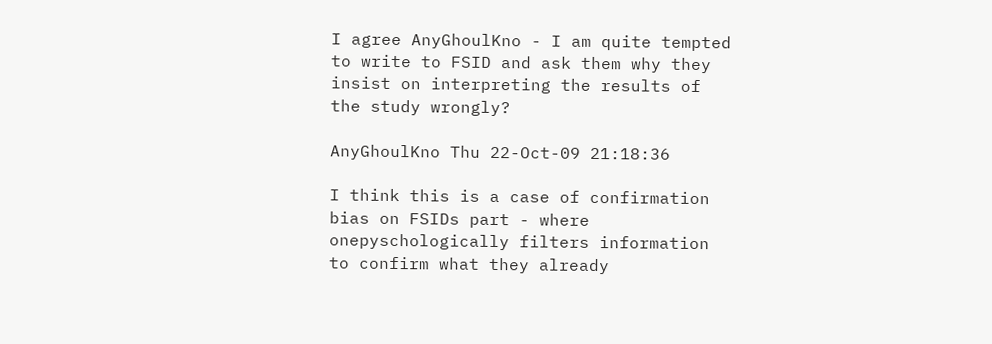I agree AnyGhoulKno - I am quite tempted to write to FSID and ask them why they insist on interpreting the results of the study wrongly?

AnyGhoulKno Thu 22-Oct-09 21:18:36

I think this is a case of confirmation bias on FSIDs part - where onepyschologically filters information to confirm what they already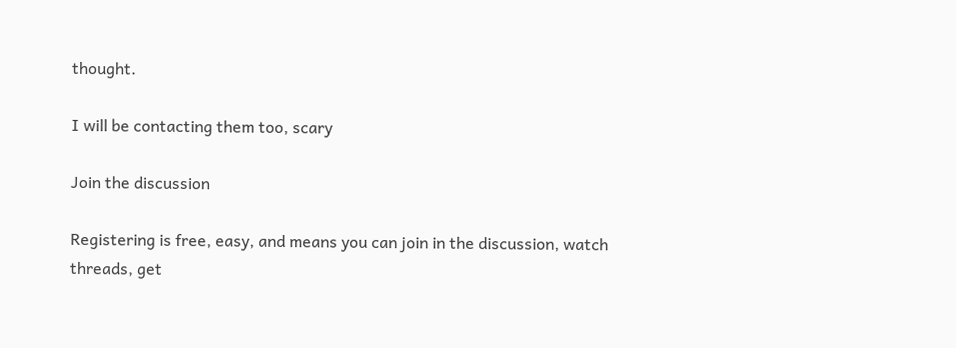thought.

I will be contacting them too, scary

Join the discussion

Registering is free, easy, and means you can join in the discussion, watch threads, get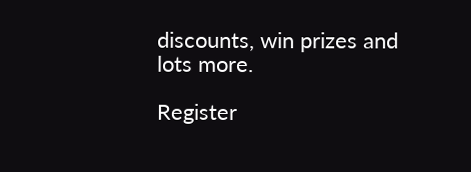discounts, win prizes and lots more.

Register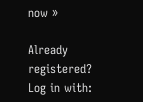now »

Already registered? Log in with: